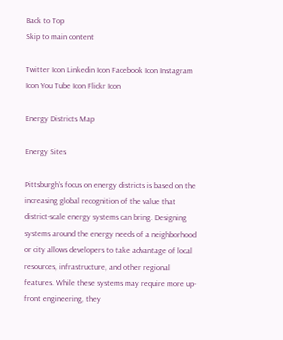Back to Top
Skip to main content

Twitter Icon Linkedin Icon Facebook Icon Instagram Icon You Tube Icon Flickr Icon

Energy Districts Map

Energy Sites

Pittsburgh’s focus on energy districts is based on the increasing global recognition of the value that district-scale energy systems can bring. Designing systems around the energy needs of a neighborhood or city allows developers to take advantage of local resources, infrastructure, and other regional features. While these systems may require more up-front engineering, they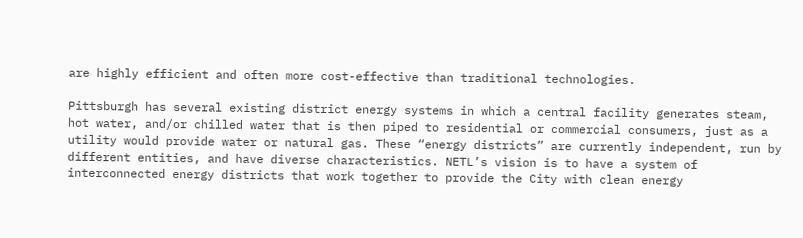are highly efficient and often more cost-effective than traditional technologies.

Pittsburgh has several existing district energy systems in which a central facility generates steam, hot water, and/or chilled water that is then piped to residential or commercial consumers, just as a utility would provide water or natural gas. These “energy districts” are currently independent, run by different entities, and have diverse characteristics. NETL’s vision is to have a system of interconnected energy districts that work together to provide the City with clean energy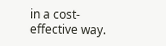in a cost-effective way.